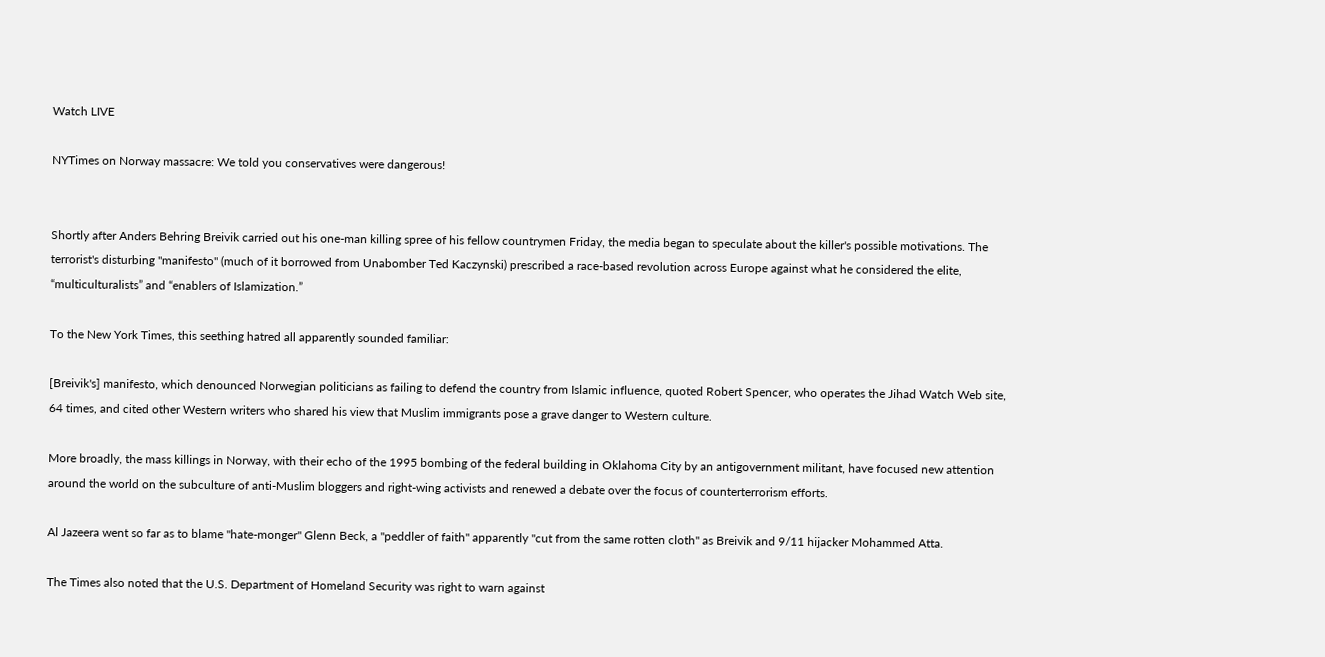Watch LIVE

NYTimes on Norway massacre: We told you conservatives were dangerous!


Shortly after Anders Behring Breivik carried out his one-man killing spree of his fellow countrymen Friday, the media began to speculate about the killer's possible motivations. The terrorist's disturbing "manifesto" (much of it borrowed from Unabomber Ted Kaczynski) prescribed a race-based revolution across Europe against what he considered the elite, “multiculturalists” and “enablers of Islamization.”

To the New York Times, this seething hatred all apparently sounded familiar:

[Breivik's] manifesto, which denounced Norwegian politicians as failing to defend the country from Islamic influence, quoted Robert Spencer, who operates the Jihad Watch Web site, 64 times, and cited other Western writers who shared his view that Muslim immigrants pose a grave danger to Western culture.

More broadly, the mass killings in Norway, with their echo of the 1995 bombing of the federal building in Oklahoma City by an antigovernment militant, have focused new attention around the world on the subculture of anti-Muslim bloggers and right-wing activists and renewed a debate over the focus of counterterrorism efforts.

Al Jazeera went so far as to blame "hate-monger" Glenn Beck, a "peddler of faith" apparently "cut from the same rotten cloth" as Breivik and 9/11 hijacker Mohammed Atta.

The Times also noted that the U.S. Department of Homeland Security was right to warn against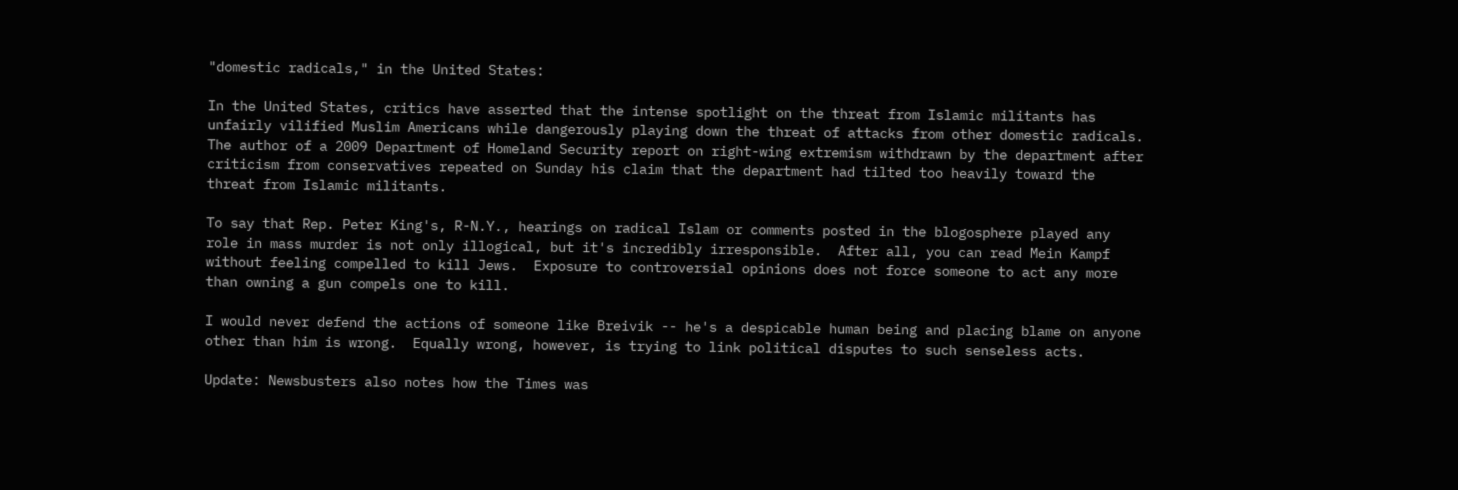"domestic radicals," in the United States:

In the United States, critics have asserted that the intense spotlight on the threat from Islamic militants has unfairly vilified Muslim Americans while dangerously playing down the threat of attacks from other domestic radicals. The author of a 2009 Department of Homeland Security report on right-wing extremism withdrawn by the department after criticism from conservatives repeated on Sunday his claim that the department had tilted too heavily toward the threat from Islamic militants.

To say that Rep. Peter King's, R-N.Y., hearings on radical Islam or comments posted in the blogosphere played any role in mass murder is not only illogical, but it's incredibly irresponsible.  After all, you can read Mein Kampf without feeling compelled to kill Jews.  Exposure to controversial opinions does not force someone to act any more than owning a gun compels one to kill.

I would never defend the actions of someone like Breivik -- he's a despicable human being and placing blame on anyone other than him is wrong.  Equally wrong, however, is trying to link political disputes to such senseless acts.

Update: Newsbusters also notes how the Times was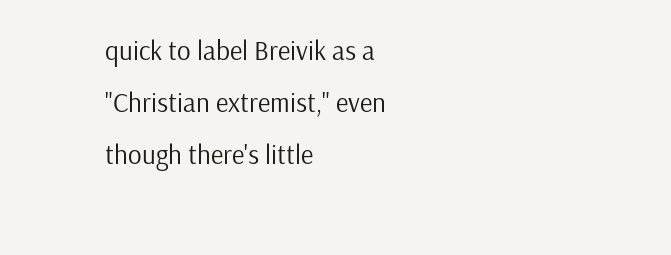quick to label Breivik as a "Christian extremist," even though there's little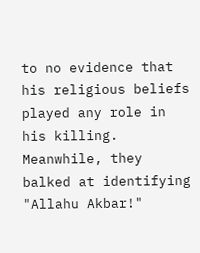to no evidence that his religious beliefs played any role in his killing. Meanwhile, they balked at identifying "Allahu Akbar!"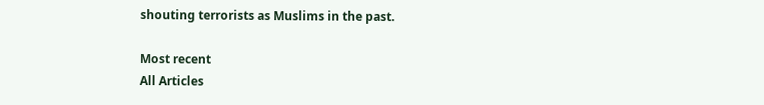shouting terrorists as Muslims in the past.

Most recent
All Articles